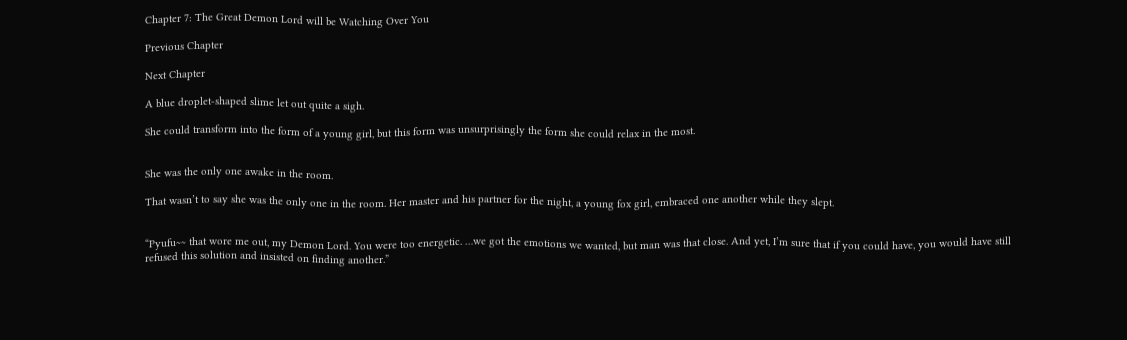Chapter 7: The Great Demon Lord will be Watching Over You

Previous Chapter

Next Chapter

A blue droplet-shaped slime let out quite a sigh.

She could transform into the form of a young girl, but this form was unsurprisingly the form she could relax in the most.


She was the only one awake in the room.

That wasn’t to say she was the only one in the room. Her master and his partner for the night, a young fox girl, embraced one another while they slept.


“Pyufu~~ that wore me out, my Demon Lord. You were too energetic. …we got the emotions we wanted, but man was that close. And yet, I’m sure that if you could have, you would have still refused this solution and insisted on finding another.”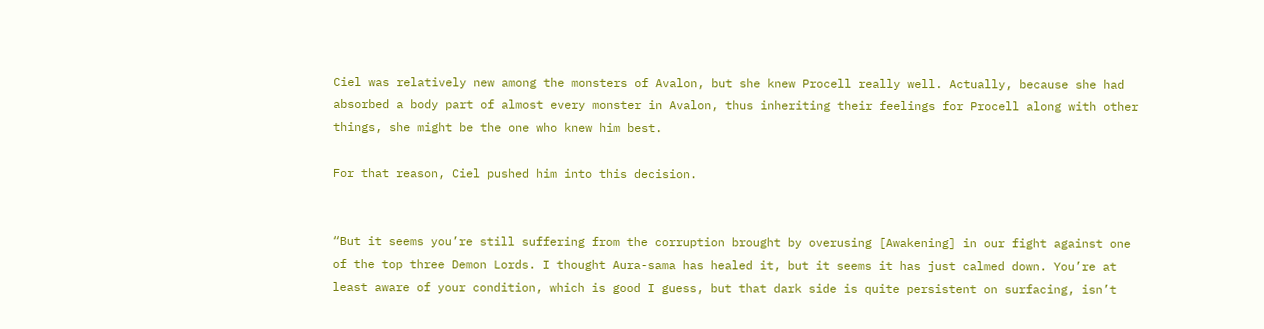Ciel was relatively new among the monsters of Avalon, but she knew Procell really well. Actually, because she had absorbed a body part of almost every monster in Avalon, thus inheriting their feelings for Procell along with other things, she might be the one who knew him best.

For that reason, Ciel pushed him into this decision.


“But it seems you’re still suffering from the corruption brought by overusing [Awakening] in our fight against one of the top three Demon Lords. I thought Aura-sama has healed it, but it seems it has just calmed down. You’re at least aware of your condition, which is good I guess, but that dark side is quite persistent on surfacing, isn’t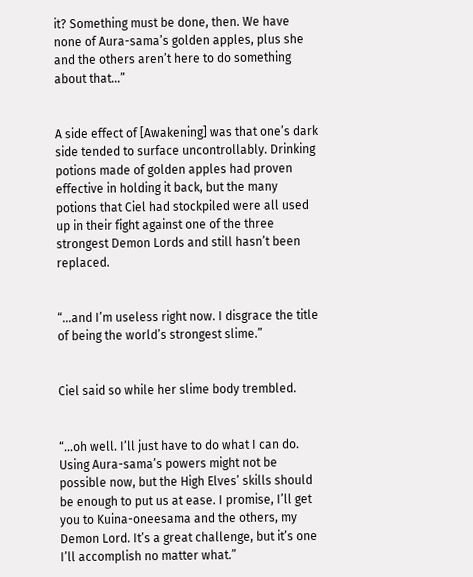it? Something must be done, then. We have none of Aura-sama’s golden apples, plus she and the others aren’t here to do something about that…”


A side effect of [Awakening] was that one’s dark side tended to surface uncontrollably. Drinking potions made of golden apples had proven effective in holding it back, but the many potions that Ciel had stockpiled were all used up in their fight against one of the three strongest Demon Lords and still hasn’t been replaced.


“…and I’m useless right now. I disgrace the title of being the world’s strongest slime.”


Ciel said so while her slime body trembled.


“…oh well. I’ll just have to do what I can do. Using Aura-sama’s powers might not be possible now, but the High Elves’ skills should be enough to put us at ease. I promise, I’ll get you to Kuina-oneesama and the others, my Demon Lord. It’s a great challenge, but it’s one I’ll accomplish no matter what.”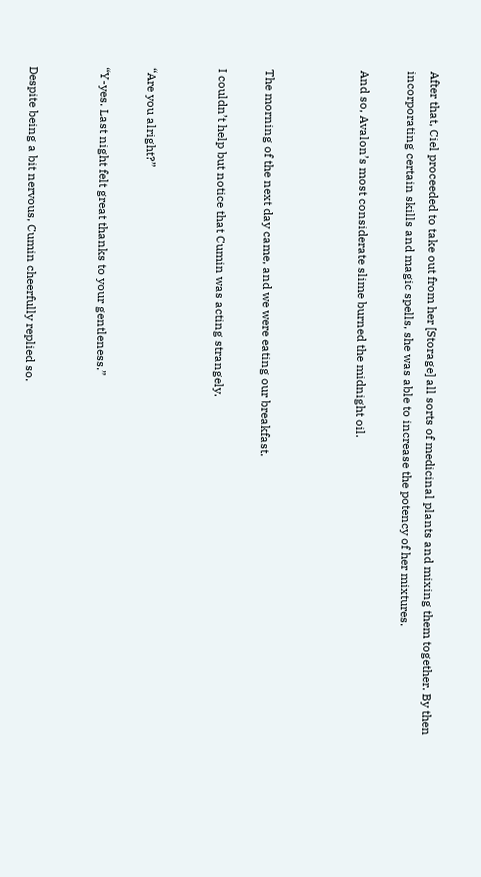After that, Ciel proceeded to take out from her [Storage] all sorts of medicinal plants and mixing them together. By then incorporating certain skills and magic spells, she was able to increase the potency of her mixtures.

And so, Avalon’s most considerate slime burned the midnight oil.



The morning of the next day came, and we were eating our breakfast.

I couldn’t help but notice that Cumin was acting strangely.


“Are you alright?”

“Y-yes. Last night felt great thanks to your gentleness.”


Despite being a bit nervous, Cumin cheerfully replied so.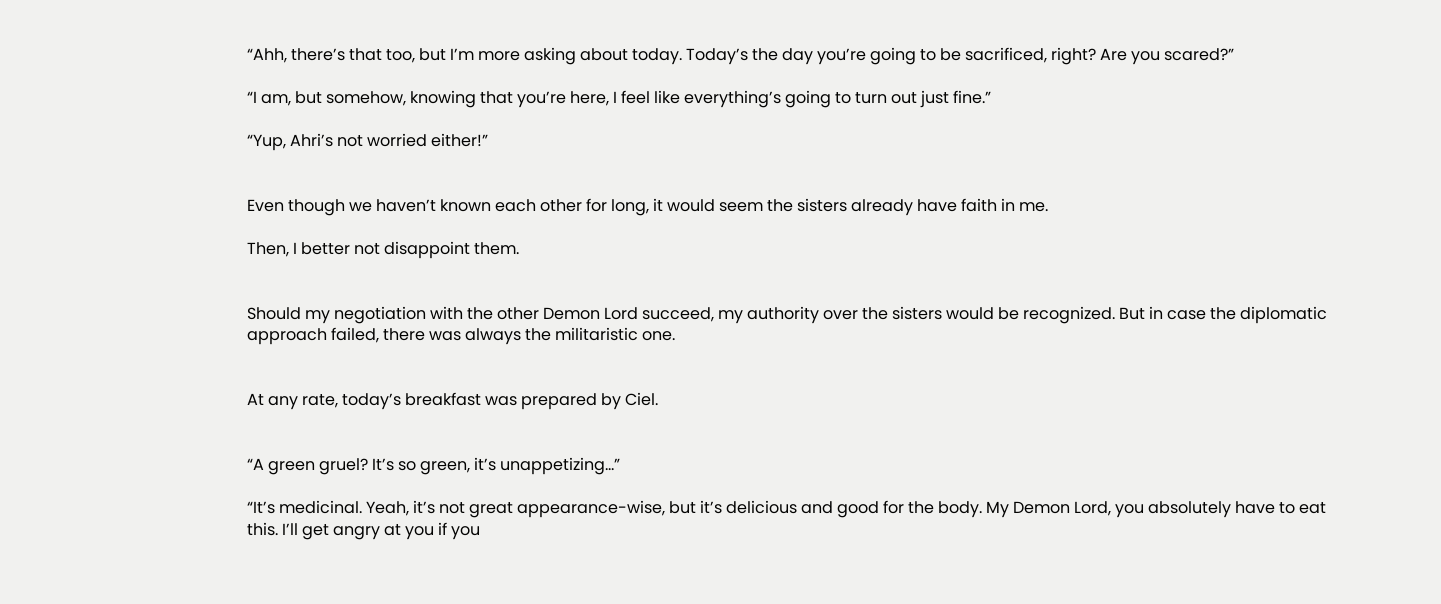“Ahh, there’s that too, but I’m more asking about today. Today’s the day you’re going to be sacrificed, right? Are you scared?”

“I am, but somehow, knowing that you’re here, I feel like everything’s going to turn out just fine.”

“Yup, Ahri’s not worried either!”


Even though we haven’t known each other for long, it would seem the sisters already have faith in me.

Then, I better not disappoint them.


Should my negotiation with the other Demon Lord succeed, my authority over the sisters would be recognized. But in case the diplomatic approach failed, there was always the militaristic one.


At any rate, today’s breakfast was prepared by Ciel.


“A green gruel? It’s so green, it’s unappetizing…”

“It’s medicinal. Yeah, it’s not great appearance-wise, but it’s delicious and good for the body. My Demon Lord, you absolutely have to eat this. I’ll get angry at you if you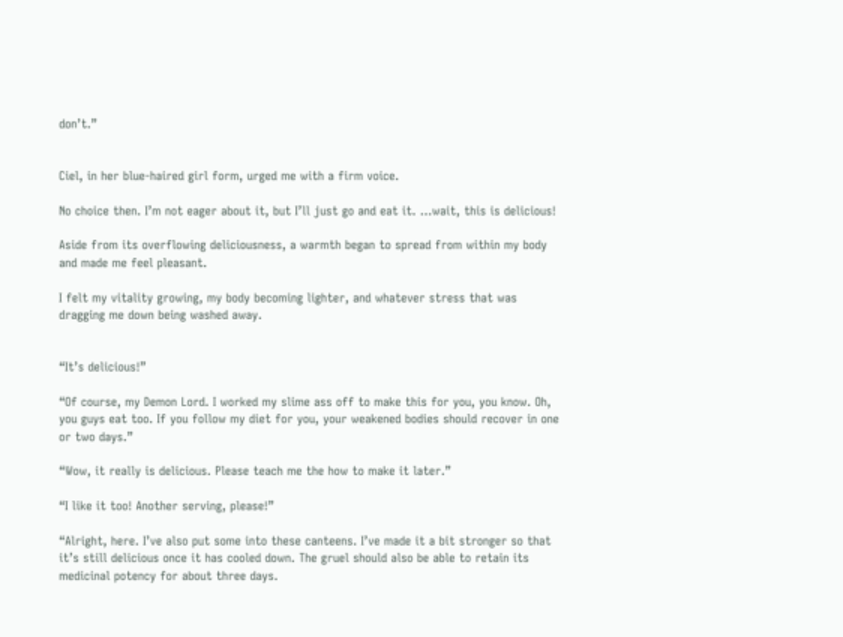don’t.”


Ciel, in her blue-haired girl form, urged me with a firm voice.

No choice then. I’m not eager about it, but I’ll just go and eat it. …wait, this is delicious!

Aside from its overflowing deliciousness, a warmth began to spread from within my body and made me feel pleasant.

I felt my vitality growing, my body becoming lighter, and whatever stress that was dragging me down being washed away.


“It’s delicious!”

“Of course, my Demon Lord. I worked my slime ass off to make this for you, you know. Oh, you guys eat too. If you follow my diet for you, your weakened bodies should recover in one or two days.”

“Wow, it really is delicious. Please teach me the how to make it later.”

“I like it too! Another serving, please!”

“Alright, here. I’ve also put some into these canteens. I’ve made it a bit stronger so that it’s still delicious once it has cooled down. The gruel should also be able to retain its medicinal potency for about three days.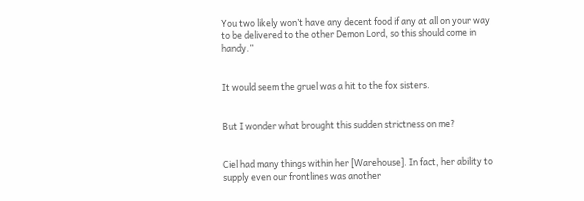You two likely won’t have any decent food if any at all on your way to be delivered to the other Demon Lord, so this should come in handy.”


It would seem the gruel was a hit to the fox sisters.


But I wonder what brought this sudden strictness on me?


Ciel had many things within her [Warehouse]. In fact, her ability to supply even our frontlines was another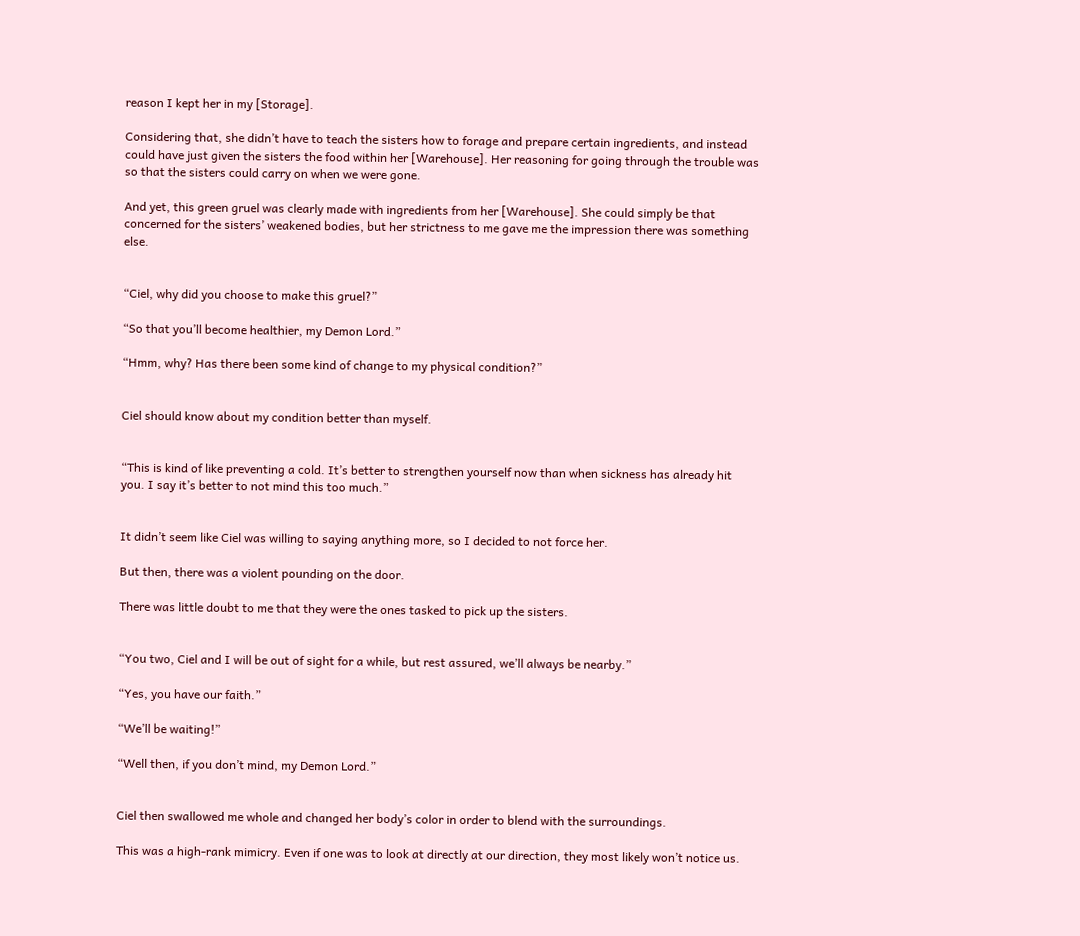reason I kept her in my [Storage].

Considering that, she didn’t have to teach the sisters how to forage and prepare certain ingredients, and instead could have just given the sisters the food within her [Warehouse]. Her reasoning for going through the trouble was so that the sisters could carry on when we were gone.

And yet, this green gruel was clearly made with ingredients from her [Warehouse]. She could simply be that concerned for the sisters’ weakened bodies, but her strictness to me gave me the impression there was something else.


“Ciel, why did you choose to make this gruel?”

“So that you’ll become healthier, my Demon Lord.”

“Hmm, why? Has there been some kind of change to my physical condition?”


Ciel should know about my condition better than myself.


“This is kind of like preventing a cold. It’s better to strengthen yourself now than when sickness has already hit you. I say it’s better to not mind this too much.”


It didn’t seem like Ciel was willing to saying anything more, so I decided to not force her.

But then, there was a violent pounding on the door.

There was little doubt to me that they were the ones tasked to pick up the sisters.


“You two, Ciel and I will be out of sight for a while, but rest assured, we’ll always be nearby.”

“Yes, you have our faith.”

“We’ll be waiting!”

“Well then, if you don’t mind, my Demon Lord.”


Ciel then swallowed me whole and changed her body’s color in order to blend with the surroundings.

This was a high-rank mimicry. Even if one was to look at directly at our direction, they most likely won’t notice us.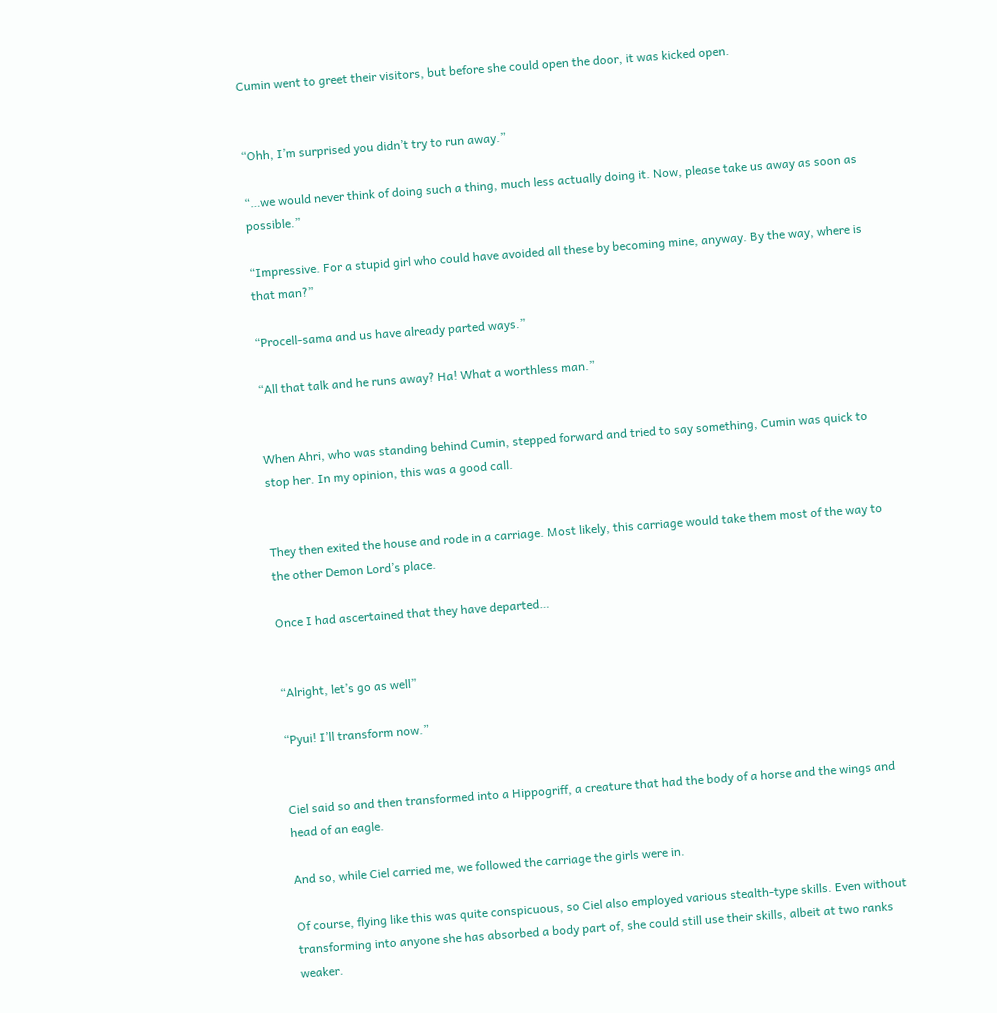Cumin went to greet their visitors, but before she could open the door, it was kicked open.


“Ohh, I’m surprised you didn’t try to run away.”

“…we would never think of doing such a thing, much less actually doing it. Now, please take us away as soon as possible.”

“Impressive. For a stupid girl who could have avoided all these by becoming mine, anyway. By the way, where is that man?”

“Procell-sama and us have already parted ways.”

“All that talk and he runs away? Ha! What a worthless man.”


When Ahri, who was standing behind Cumin, stepped forward and tried to say something, Cumin was quick to stop her. In my opinion, this was a good call.


They then exited the house and rode in a carriage. Most likely, this carriage would take them most of the way to the other Demon Lord’s place.

Once I had ascertained that they have departed…


“Alright, let’s go as well”

“Pyui! I’ll transform now.”


Ciel said so and then transformed into a Hippogriff, a creature that had the body of a horse and the wings and head of an eagle.

And so, while Ciel carried me, we followed the carriage the girls were in.

Of course, flying like this was quite conspicuous, so Ciel also employed various stealth-type skills. Even without transforming into anyone she has absorbed a body part of, she could still use their skills, albeit at two ranks weaker.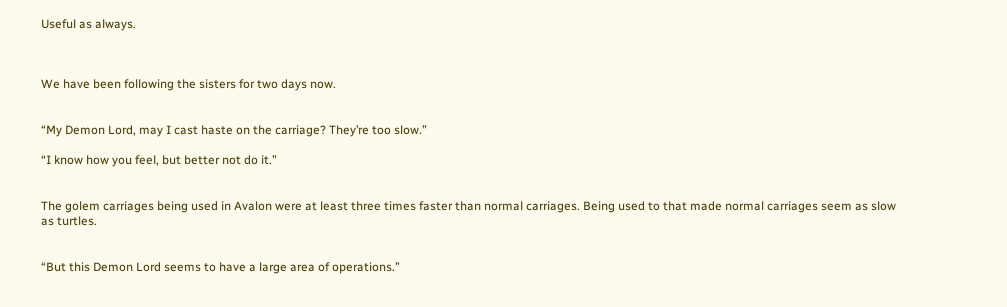Useful as always.



We have been following the sisters for two days now.


“My Demon Lord, may I cast haste on the carriage? They’re too slow.”

“I know how you feel, but better not do it.”


The golem carriages being used in Avalon were at least three times faster than normal carriages. Being used to that made normal carriages seem as slow as turtles.


“But this Demon Lord seems to have a large area of operations.”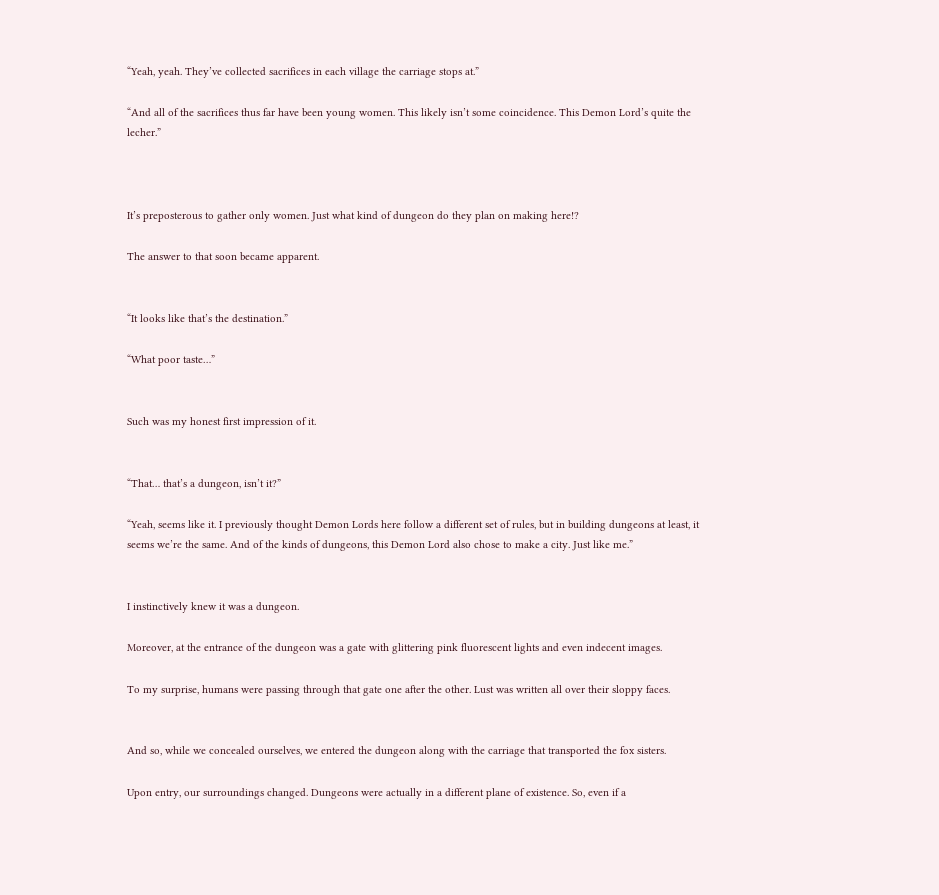“Yeah, yeah. They’ve collected sacrifices in each village the carriage stops at.”

“And all of the sacrifices thus far have been young women. This likely isn’t some coincidence. This Demon Lord’s quite the lecher.”



It’s preposterous to gather only women. Just what kind of dungeon do they plan on making here!?

The answer to that soon became apparent.


“It looks like that’s the destination.”

“What poor taste…”


Such was my honest first impression of it.


“That… that’s a dungeon, isn’t it?”

“Yeah, seems like it. I previously thought Demon Lords here follow a different set of rules, but in building dungeons at least, it seems we’re the same. And of the kinds of dungeons, this Demon Lord also chose to make a city. Just like me.”


I instinctively knew it was a dungeon.

Moreover, at the entrance of the dungeon was a gate with glittering pink fluorescent lights and even indecent images.

To my surprise, humans were passing through that gate one after the other. Lust was written all over their sloppy faces.


And so, while we concealed ourselves, we entered the dungeon along with the carriage that transported the fox sisters.

Upon entry, our surroundings changed. Dungeons were actually in a different plane of existence. So, even if a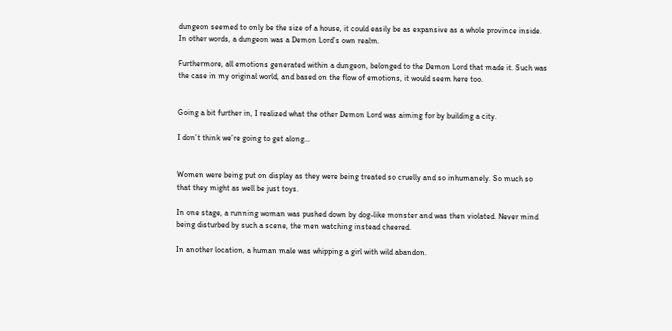dungeon seemed to only be the size of a house, it could easily be as expansive as a whole province inside. In other words, a dungeon was a Demon Lord’s own realm.

Furthermore, all emotions generated within a dungeon, belonged to the Demon Lord that made it. Such was the case in my original world, and based on the flow of emotions, it would seem here too.


Going a bit further in, I realized what the other Demon Lord was aiming for by building a city.

I don’t think we’re going to get along…


Women were being put on display as they were being treated so cruelly and so inhumanely. So much so that they might as well be just toys.

In one stage, a running woman was pushed down by dog-like monster and was then violated. Never mind being disturbed by such a scene, the men watching instead cheered.

In another location, a human male was whipping a girl with wild abandon.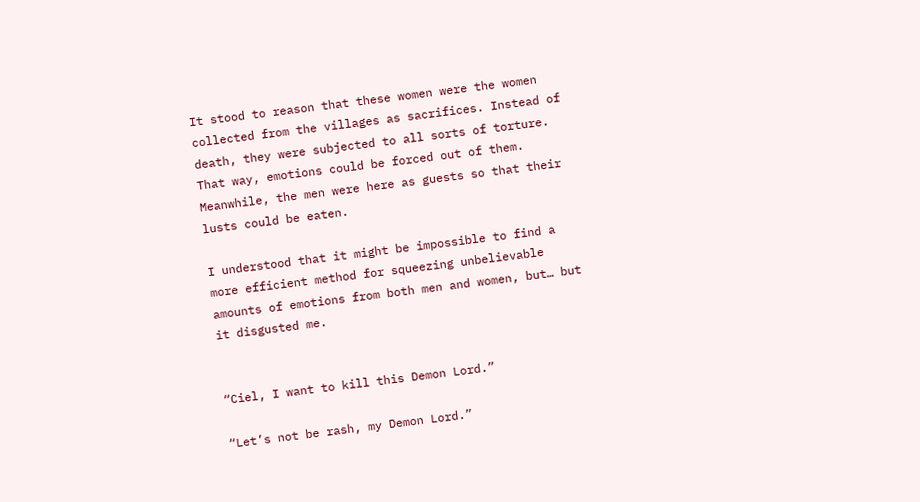It stood to reason that these women were the women collected from the villages as sacrifices. Instead of death, they were subjected to all sorts of torture. That way, emotions could be forced out of them. Meanwhile, the men were here as guests so that their lusts could be eaten.

I understood that it might be impossible to find a more efficient method for squeezing unbelievable amounts of emotions from both men and women, but… but it disgusted me.


“Ciel, I want to kill this Demon Lord.”

“Let’s not be rash, my Demon Lord.”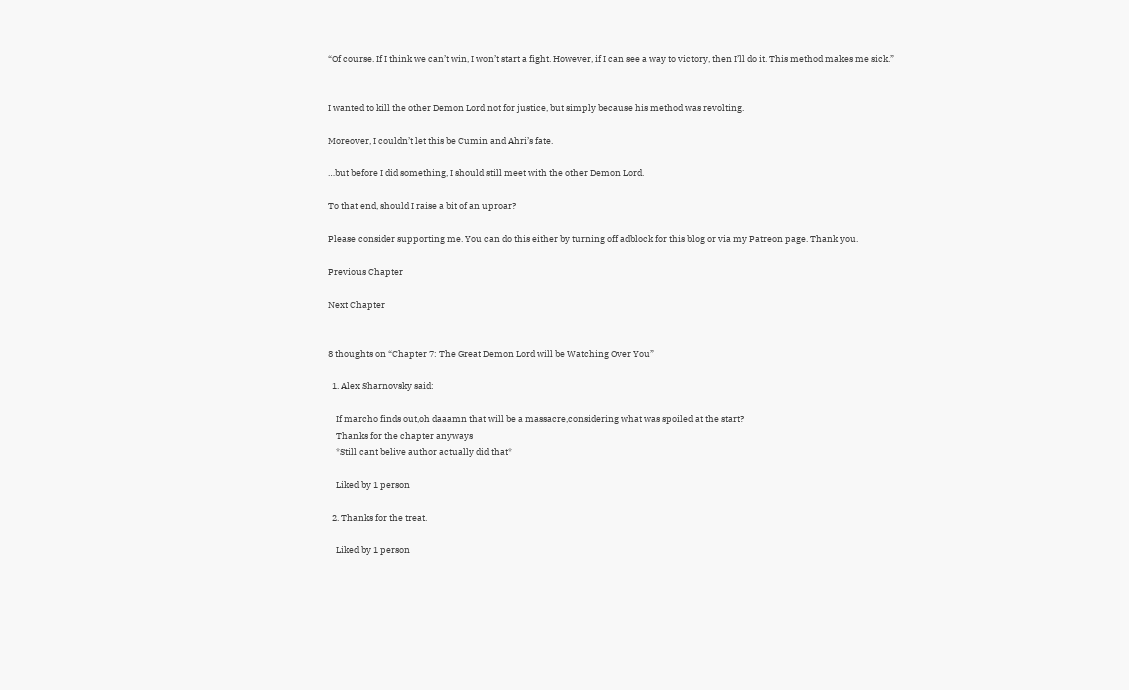“Of course. If I think we can’t win, I won’t start a fight. However, if I can see a way to victory, then I’ll do it. This method makes me sick.”


I wanted to kill the other Demon Lord not for justice, but simply because his method was revolting.

Moreover, I couldn’t let this be Cumin and Ahri’s fate.

…but before I did something, I should still meet with the other Demon Lord.

To that end, should I raise a bit of an uproar?

Please consider supporting me. You can do this either by turning off adblock for this blog or via my Patreon page. Thank you.

Previous Chapter

Next Chapter


8 thoughts on “Chapter 7: The Great Demon Lord will be Watching Over You”

  1. Alex Sharnovsky said:

    If marcho finds out,oh daaamn that will be a massacre,considering what was spoiled at the start?
    Thanks for the chapter anyways
    *Still cant belive author actually did that*

    Liked by 1 person

  2. Thanks for the treat.

    Liked by 1 person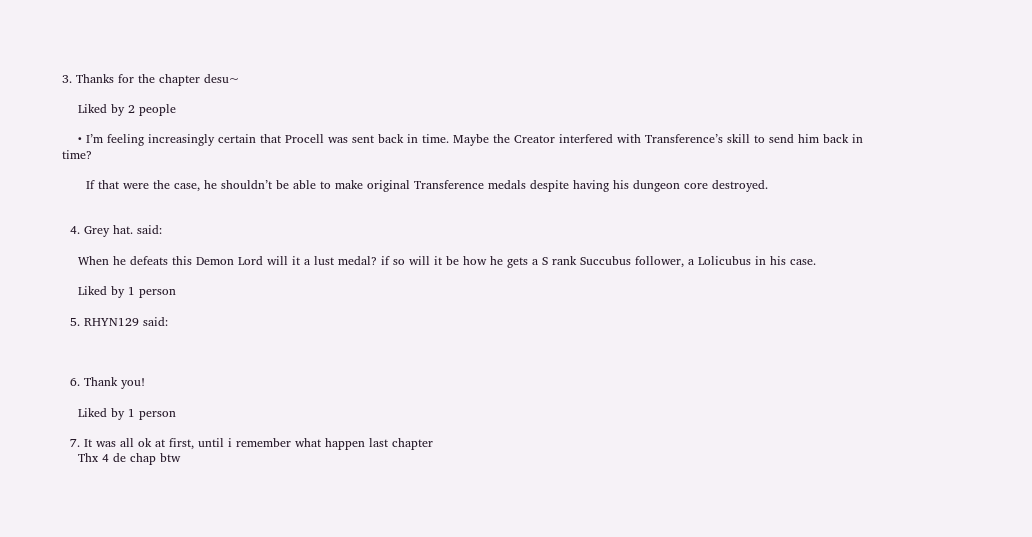3. Thanks for the chapter desu~

    Liked by 2 people

    • I’m feeling increasingly certain that Procell was sent back in time. Maybe the Creator interfered with Transference’s skill to send him back in time?

      If that were the case, he shouldn’t be able to make original Transference medals despite having his dungeon core destroyed.


  4. Grey hat. said:

    When he defeats this Demon Lord will it a lust medal? if so will it be how he gets a S rank Succubus follower, a Lolicubus in his case.

    Liked by 1 person

  5. RHYN129 said:



  6. Thank you!

    Liked by 1 person

  7. It was all ok at first, until i remember what happen last chapter
    Thx 4 de chap btw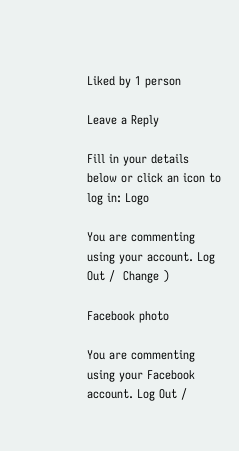Liked by 1 person

Leave a Reply

Fill in your details below or click an icon to log in: Logo

You are commenting using your account. Log Out /  Change )

Facebook photo

You are commenting using your Facebook account. Log Out /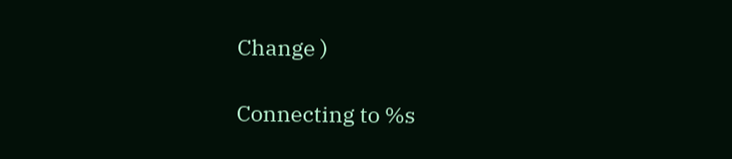Change )

Connecting to %s